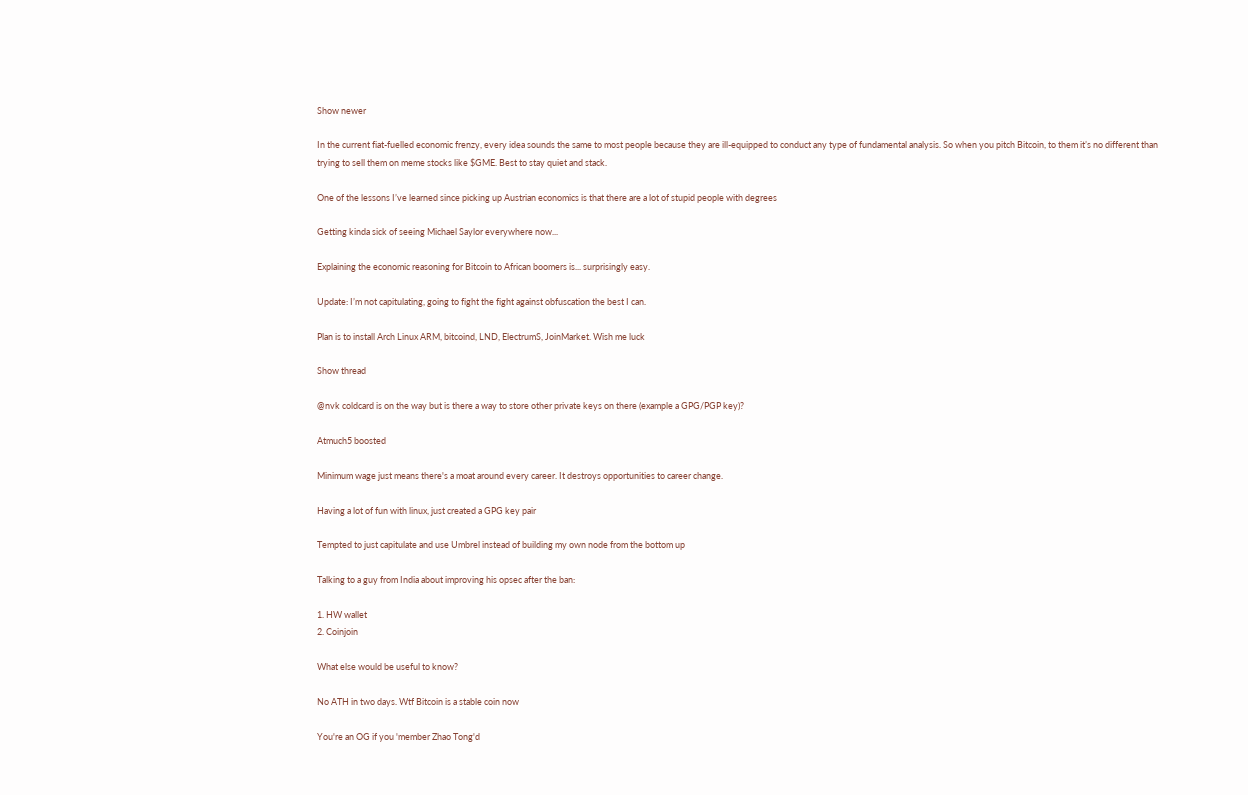Show newer

In the current fiat-fuelled economic frenzy, every idea sounds the same to most people because they are ill-equipped to conduct any type of fundamental analysis. So when you pitch Bitcoin, to them it’s no different than trying to sell them on meme stocks like $GME. Best to stay quiet and stack.

One of the lessons I’ve learned since picking up Austrian economics is that there are a lot of stupid people with degrees

Getting kinda sick of seeing Michael Saylor everywhere now...

Explaining the economic reasoning for Bitcoin to African boomers is... surprisingly easy.

Update: I’m not capitulating, going to fight the fight against obfuscation the best I can.

Plan is to install Arch Linux ARM, bitcoind, LND, ElectrumS, JoinMarket. Wish me luck

Show thread

@nvk coldcard is on the way but is there a way to store other private keys on there (example a GPG/PGP key)?

Atmuch5 boosted

Minimum wage just means there's a moat around every career. It destroys opportunities to career change.

Having a lot of fun with linux, just created a GPG key pair

Tempted to just capitulate and use Umbrel instead of building my own node from the bottom up

Talking to a guy from India about improving his opsec after the ban:

1. HW wallet
2. Coinjoin

What else would be useful to know?

No ATH in two days. Wtf Bitcoin is a stable coin now

You're an OG if you 'member Zhao Tong'd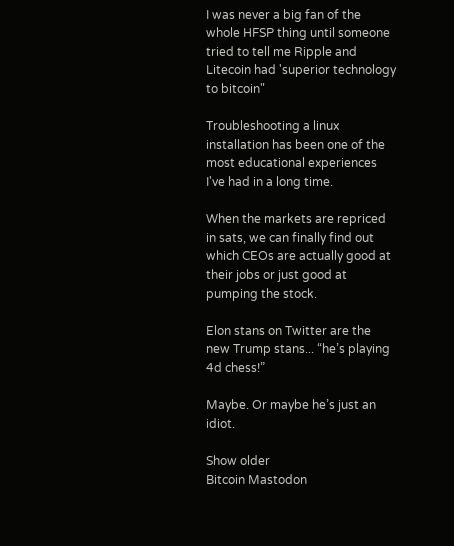I was never a big fan of the whole HFSP thing until someone tried to tell me Ripple and Litecoin had 'superior technology to bitcoin"

Troubleshooting a linux installation has been one of the most educational experiences I've had in a long time.

When the markets are repriced in sats, we can finally find out which CEOs are actually good at their jobs or just good at pumping the stock.

Elon stans on Twitter are the new Trump stans... “he’s playing 4d chess!”

Maybe. Or maybe he’s just an idiot.

Show older
Bitcoin Mastodon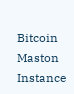Bitcoin Maston Instance